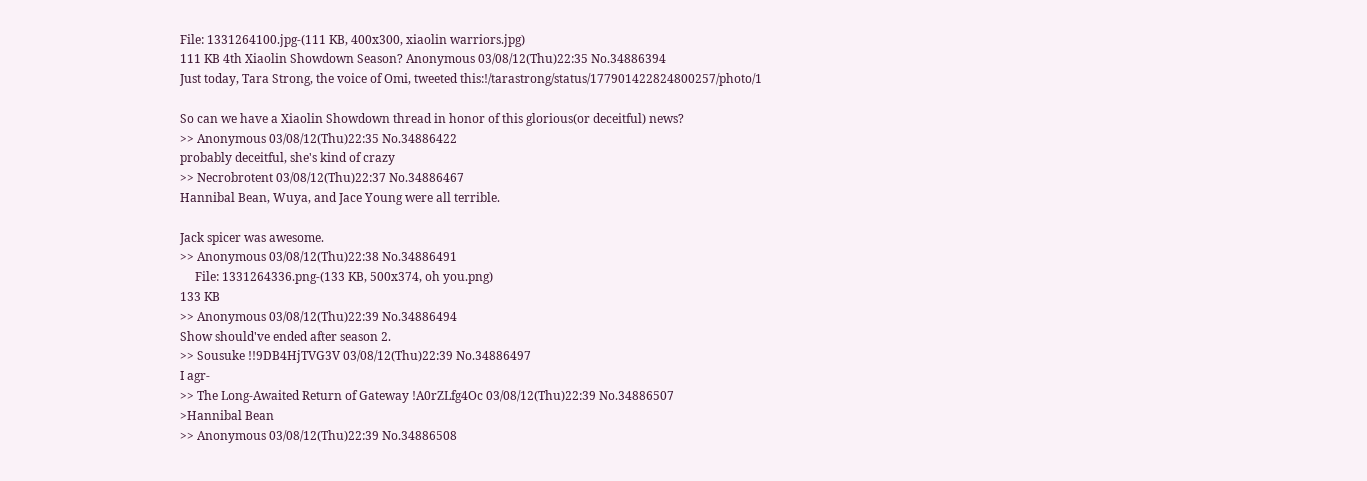File: 1331264100.jpg-(111 KB, 400x300, xiaolin warriors.jpg)
111 KB 4th Xiaolin Showdown Season? Anonymous 03/08/12(Thu)22:35 No.34886394
Just today, Tara Strong, the voice of Omi, tweeted this:!/tarastrong/status/177901422824800257/photo/1

So can we have a Xiaolin Showdown thread in honor of this glorious(or deceitful) news?
>> Anonymous 03/08/12(Thu)22:35 No.34886422
probably deceitful, she's kind of crazy
>> Necrobrotent 03/08/12(Thu)22:37 No.34886467
Hannibal Bean, Wuya, and Jace Young were all terrible.

Jack spicer was awesome.
>> Anonymous 03/08/12(Thu)22:38 No.34886491
     File: 1331264336.png-(133 KB, 500x374, oh you.png)
133 KB
>> Anonymous 03/08/12(Thu)22:39 No.34886494
Show should've ended after season 2.
>> Sousuke !!9DB4HjTVG3V 03/08/12(Thu)22:39 No.34886497
I agr-
>> The Long-Awaited Return of Gateway !A0rZLfg4Oc 03/08/12(Thu)22:39 No.34886507
>Hannibal Bean
>> Anonymous 03/08/12(Thu)22:39 No.34886508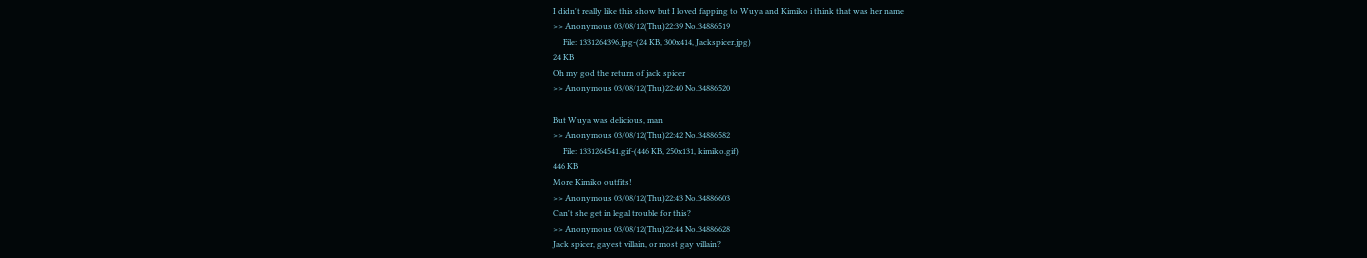I didn't really like this show but I loved fapping to Wuya and Kimiko i think that was her name
>> Anonymous 03/08/12(Thu)22:39 No.34886519
     File: 1331264396.jpg-(24 KB, 300x414, Jackspicer.jpg)
24 KB
Oh my god the return of jack spicer
>> Anonymous 03/08/12(Thu)22:40 No.34886520

But Wuya was delicious, man
>> Anonymous 03/08/12(Thu)22:42 No.34886582
     File: 1331264541.gif-(446 KB, 250x131, kimiko.gif)
446 KB
More Kimiko outfits!
>> Anonymous 03/08/12(Thu)22:43 No.34886603
Can't she get in legal trouble for this?
>> Anonymous 03/08/12(Thu)22:44 No.34886628
Jack spicer, gayest villain, or most gay villain?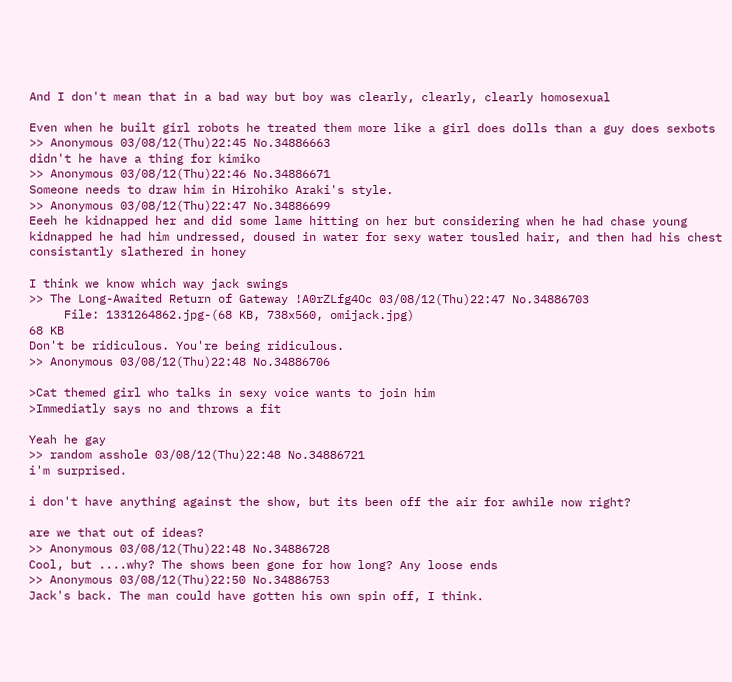And I don't mean that in a bad way but boy was clearly, clearly, clearly homosexual

Even when he built girl robots he treated them more like a girl does dolls than a guy does sexbots
>> Anonymous 03/08/12(Thu)22:45 No.34886663
didn't he have a thing for kimiko
>> Anonymous 03/08/12(Thu)22:46 No.34886671
Someone needs to draw him in Hirohiko Araki's style.
>> Anonymous 03/08/12(Thu)22:47 No.34886699
Eeeh he kidnapped her and did some lame hitting on her but considering when he had chase young kidnapped he had him undressed, doused in water for sexy water tousled hair, and then had his chest consistantly slathered in honey

I think we know which way jack swings
>> The Long-Awaited Return of Gateway !A0rZLfg4Oc 03/08/12(Thu)22:47 No.34886703
     File: 1331264862.jpg-(68 KB, 738x560, omijack.jpg)
68 KB
Don't be ridiculous. You're being ridiculous.
>> Anonymous 03/08/12(Thu)22:48 No.34886706

>Cat themed girl who talks in sexy voice wants to join him
>Immediatly says no and throws a fit

Yeah he gay
>> random asshole 03/08/12(Thu)22:48 No.34886721
i'm surprised.

i don't have anything against the show, but its been off the air for awhile now right?

are we that out of ideas?
>> Anonymous 03/08/12(Thu)22:48 No.34886728
Cool, but ....why? The shows been gone for how long? Any loose ends
>> Anonymous 03/08/12(Thu)22:50 No.34886753
Jack's back. The man could have gotten his own spin off, I think.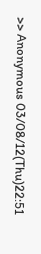>> Anonymous 03/08/12(Thu)22:51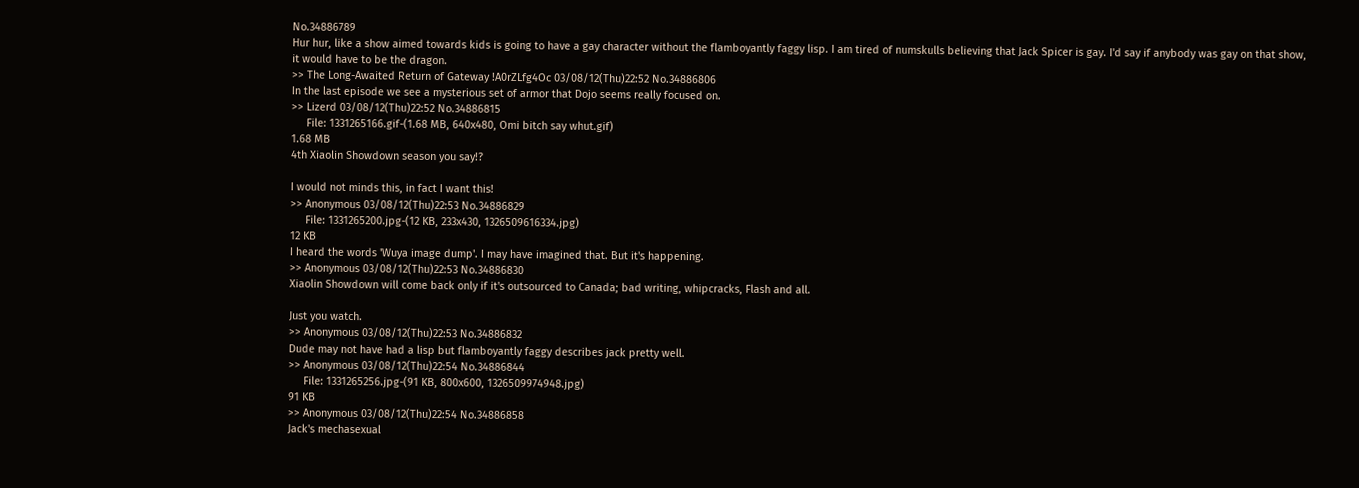No.34886789
Hur hur, like a show aimed towards kids is going to have a gay character without the flamboyantly faggy lisp. I am tired of numskulls believing that Jack Spicer is gay. I'd say if anybody was gay on that show, it would have to be the dragon.
>> The Long-Awaited Return of Gateway !A0rZLfg4Oc 03/08/12(Thu)22:52 No.34886806
In the last episode we see a mysterious set of armor that Dojo seems really focused on.
>> Lizerd 03/08/12(Thu)22:52 No.34886815
     File: 1331265166.gif-(1.68 MB, 640x480, Omi bitch say whut.gif)
1.68 MB
4th Xiaolin Showdown season you say!?

I would not minds this, in fact I want this!
>> Anonymous 03/08/12(Thu)22:53 No.34886829
     File: 1331265200.jpg-(12 KB, 233x430, 1326509616334.jpg)
12 KB
I heard the words 'Wuya image dump'. I may have imagined that. But it's happening.
>> Anonymous 03/08/12(Thu)22:53 No.34886830
Xiaolin Showdown will come back only if it's outsourced to Canada; bad writing, whipcracks, Flash and all.

Just you watch.
>> Anonymous 03/08/12(Thu)22:53 No.34886832
Dude may not have had a lisp but flamboyantly faggy describes jack pretty well.
>> Anonymous 03/08/12(Thu)22:54 No.34886844
     File: 1331265256.jpg-(91 KB, 800x600, 1326509974948.jpg)
91 KB
>> Anonymous 03/08/12(Thu)22:54 No.34886858
Jack's mechasexual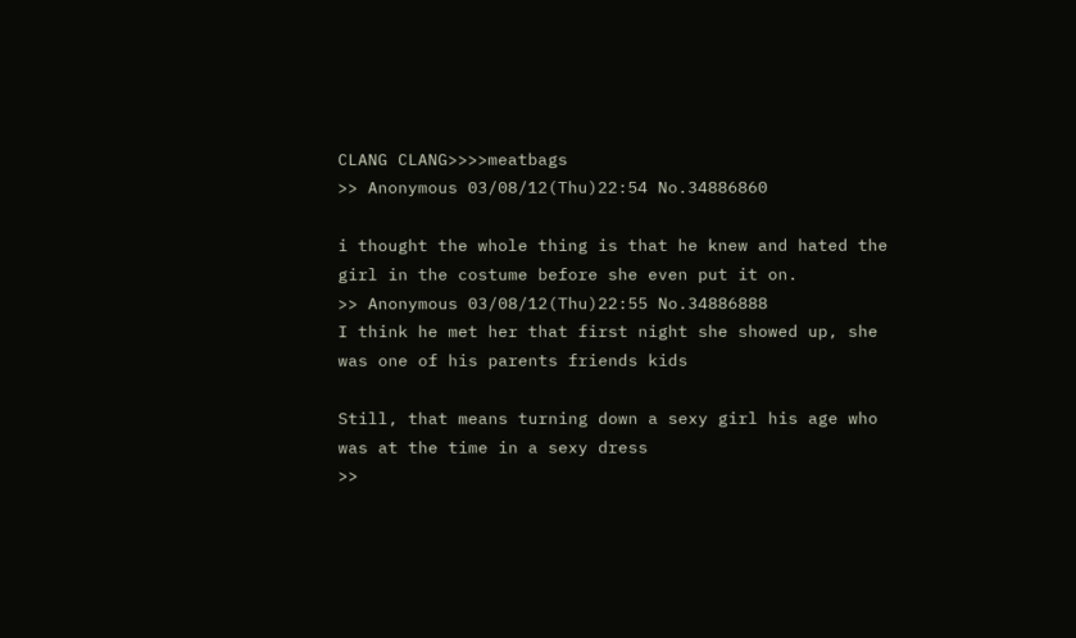CLANG CLANG>>>>meatbags
>> Anonymous 03/08/12(Thu)22:54 No.34886860

i thought the whole thing is that he knew and hated the girl in the costume before she even put it on.
>> Anonymous 03/08/12(Thu)22:55 No.34886888
I think he met her that first night she showed up, she was one of his parents friends kids

Still, that means turning down a sexy girl his age who was at the time in a sexy dress
>>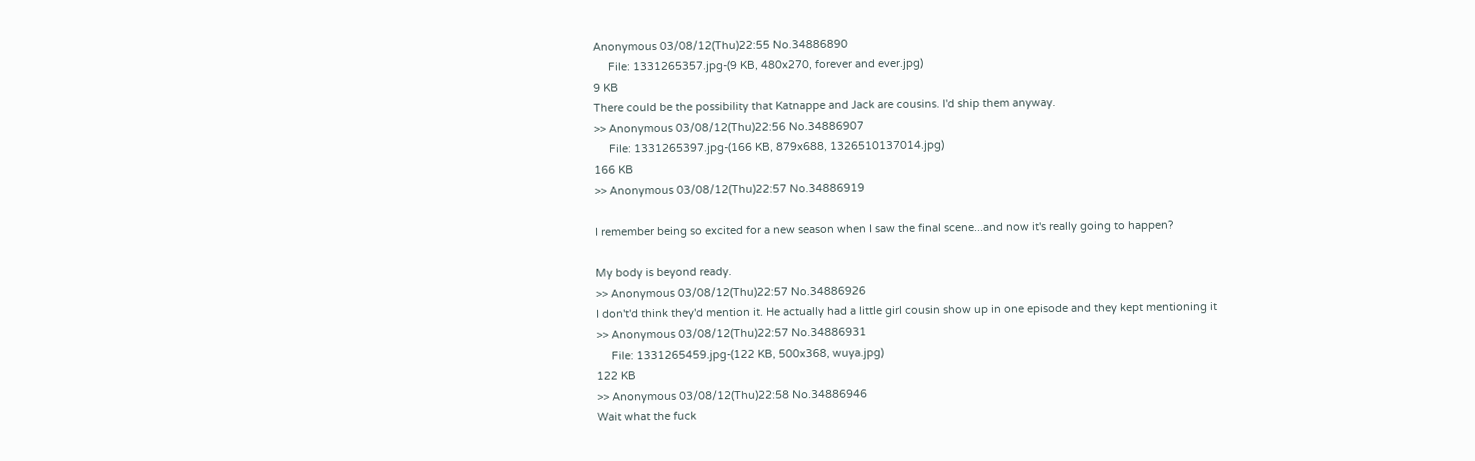Anonymous 03/08/12(Thu)22:55 No.34886890
     File: 1331265357.jpg-(9 KB, 480x270, forever and ever.jpg)
9 KB
There could be the possibility that Katnappe and Jack are cousins. I'd ship them anyway.
>> Anonymous 03/08/12(Thu)22:56 No.34886907
     File: 1331265397.jpg-(166 KB, 879x688, 1326510137014.jpg)
166 KB
>> Anonymous 03/08/12(Thu)22:57 No.34886919

I remember being so excited for a new season when I saw the final scene...and now it's really going to happen?

My body is beyond ready.
>> Anonymous 03/08/12(Thu)22:57 No.34886926
I don't'd think they'd mention it. He actually had a little girl cousin show up in one episode and they kept mentioning it
>> Anonymous 03/08/12(Thu)22:57 No.34886931
     File: 1331265459.jpg-(122 KB, 500x368, wuya.jpg)
122 KB
>> Anonymous 03/08/12(Thu)22:58 No.34886946
Wait what the fuck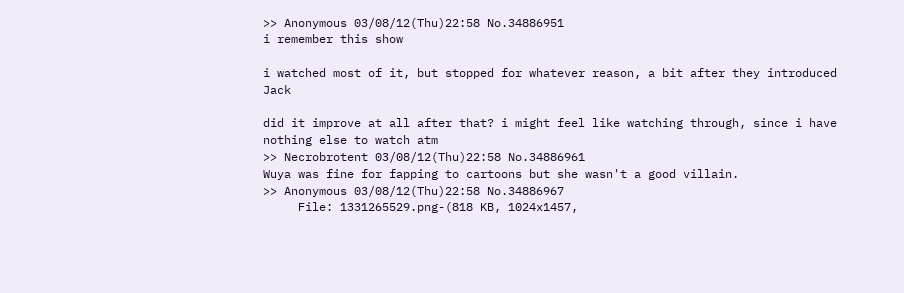>> Anonymous 03/08/12(Thu)22:58 No.34886951
i remember this show

i watched most of it, but stopped for whatever reason, a bit after they introduced Jack

did it improve at all after that? i might feel like watching through, since i have nothing else to watch atm
>> Necrobrotent 03/08/12(Thu)22:58 No.34886961
Wuya was fine for fapping to cartoons but she wasn't a good villain.
>> Anonymous 03/08/12(Thu)22:58 No.34886967
     File: 1331265529.png-(818 KB, 1024x1457,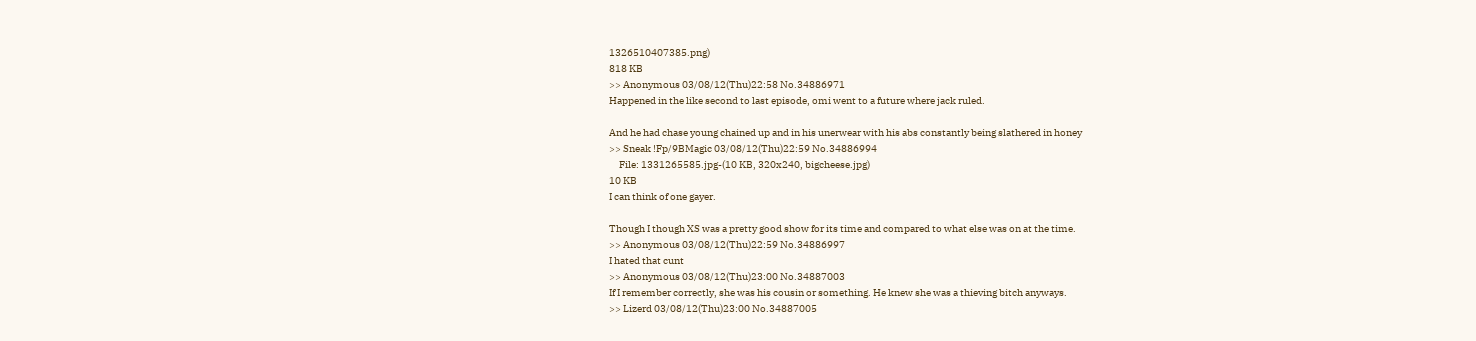1326510407385.png)
818 KB
>> Anonymous 03/08/12(Thu)22:58 No.34886971
Happened in the like second to last episode, omi went to a future where jack ruled.

And he had chase young chained up and in his unerwear with his abs constantly being slathered in honey
>> Sneak !Fp/9BMagic 03/08/12(Thu)22:59 No.34886994
     File: 1331265585.jpg-(10 KB, 320x240, bigcheese.jpg)
10 KB
I can think of one gayer.

Though I though XS was a pretty good show for its time and compared to what else was on at the time.
>> Anonymous 03/08/12(Thu)22:59 No.34886997
I hated that cunt
>> Anonymous 03/08/12(Thu)23:00 No.34887003
If I remember correctly, she was his cousin or something. He knew she was a thieving bitch anyways.
>> Lizerd 03/08/12(Thu)23:00 No.34887005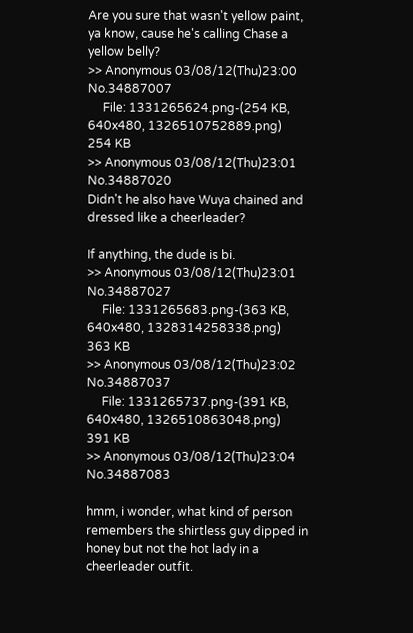Are you sure that wasn't yellow paint, ya know, cause he's calling Chase a yellow belly?
>> Anonymous 03/08/12(Thu)23:00 No.34887007
     File: 1331265624.png-(254 KB, 640x480, 1326510752889.png)
254 KB
>> Anonymous 03/08/12(Thu)23:01 No.34887020
Didn't he also have Wuya chained and dressed like a cheerleader?

If anything, the dude is bi.
>> Anonymous 03/08/12(Thu)23:01 No.34887027
     File: 1331265683.png-(363 KB, 640x480, 1328314258338.png)
363 KB
>> Anonymous 03/08/12(Thu)23:02 No.34887037
     File: 1331265737.png-(391 KB, 640x480, 1326510863048.png)
391 KB
>> Anonymous 03/08/12(Thu)23:04 No.34887083

hmm, i wonder, what kind of person remembers the shirtless guy dipped in honey but not the hot lady in a cheerleader outfit.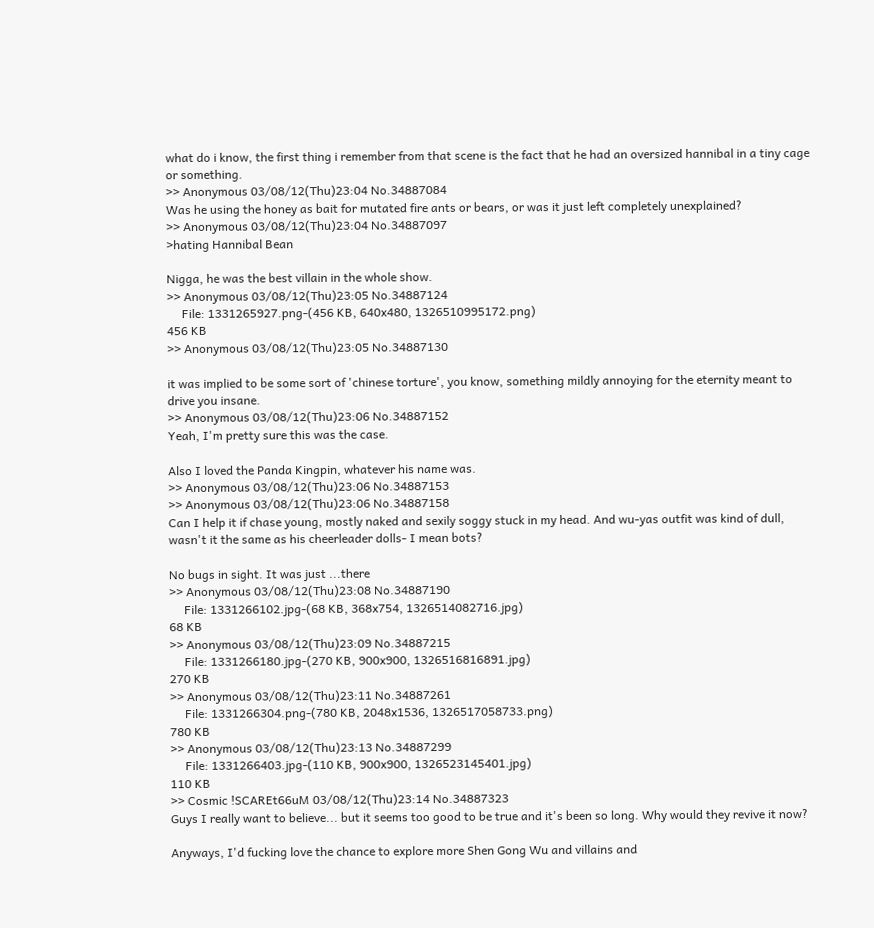what do i know, the first thing i remember from that scene is the fact that he had an oversized hannibal in a tiny cage or something.
>> Anonymous 03/08/12(Thu)23:04 No.34887084
Was he using the honey as bait for mutated fire ants or bears, or was it just left completely unexplained?
>> Anonymous 03/08/12(Thu)23:04 No.34887097
>hating Hannibal Bean

Nigga, he was the best villain in the whole show.
>> Anonymous 03/08/12(Thu)23:05 No.34887124
     File: 1331265927.png-(456 KB, 640x480, 1326510995172.png)
456 KB
>> Anonymous 03/08/12(Thu)23:05 No.34887130

it was implied to be some sort of 'chinese torture', you know, something mildly annoying for the eternity meant to drive you insane.
>> Anonymous 03/08/12(Thu)23:06 No.34887152
Yeah, I'm pretty sure this was the case.

Also I loved the Panda Kingpin, whatever his name was.
>> Anonymous 03/08/12(Thu)23:06 No.34887153
>> Anonymous 03/08/12(Thu)23:06 No.34887158
Can I help it if chase young, mostly naked and sexily soggy stuck in my head. And wu-yas outfit was kind of dull, wasn't it the same as his cheerleader dolls- I mean bots?

No bugs in sight. It was just ...there
>> Anonymous 03/08/12(Thu)23:08 No.34887190
     File: 1331266102.jpg-(68 KB, 368x754, 1326514082716.jpg)
68 KB
>> Anonymous 03/08/12(Thu)23:09 No.34887215
     File: 1331266180.jpg-(270 KB, 900x900, 1326516816891.jpg)
270 KB
>> Anonymous 03/08/12(Thu)23:11 No.34887261
     File: 1331266304.png-(780 KB, 2048x1536, 1326517058733.png)
780 KB
>> Anonymous 03/08/12(Thu)23:13 No.34887299
     File: 1331266403.jpg-(110 KB, 900x900, 1326523145401.jpg)
110 KB
>> Cosmic !SCAREt66uM 03/08/12(Thu)23:14 No.34887323
Guys I really want to believe... but it seems too good to be true and it's been so long. Why would they revive it now?

Anyways, I'd fucking love the chance to explore more Shen Gong Wu and villains and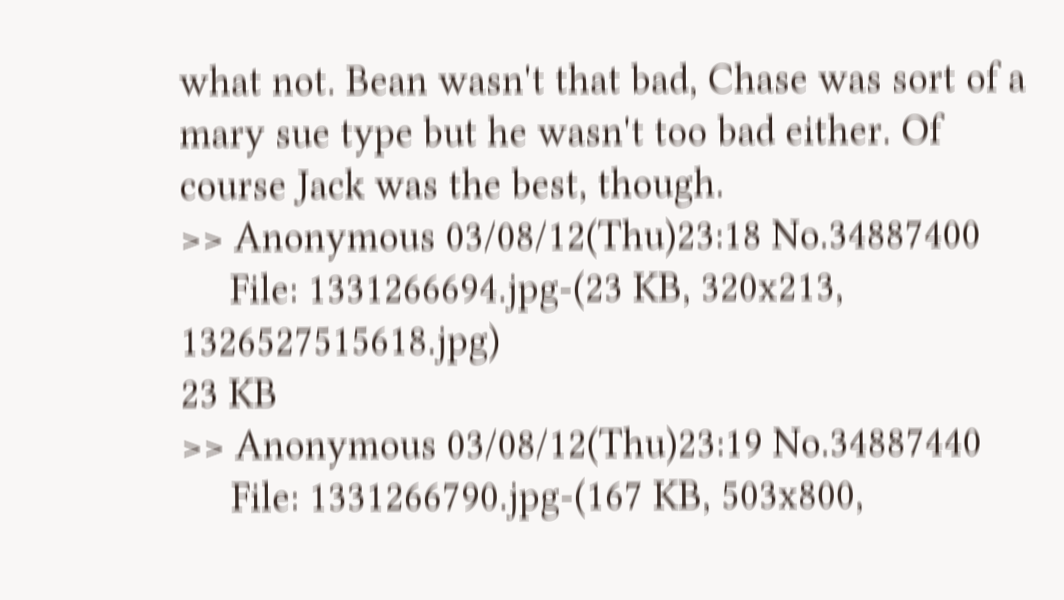what not. Bean wasn't that bad, Chase was sort of a mary sue type but he wasn't too bad either. Of course Jack was the best, though.
>> Anonymous 03/08/12(Thu)23:18 No.34887400
     File: 1331266694.jpg-(23 KB, 320x213, 1326527515618.jpg)
23 KB
>> Anonymous 03/08/12(Thu)23:19 No.34887440
     File: 1331266790.jpg-(167 KB, 503x800,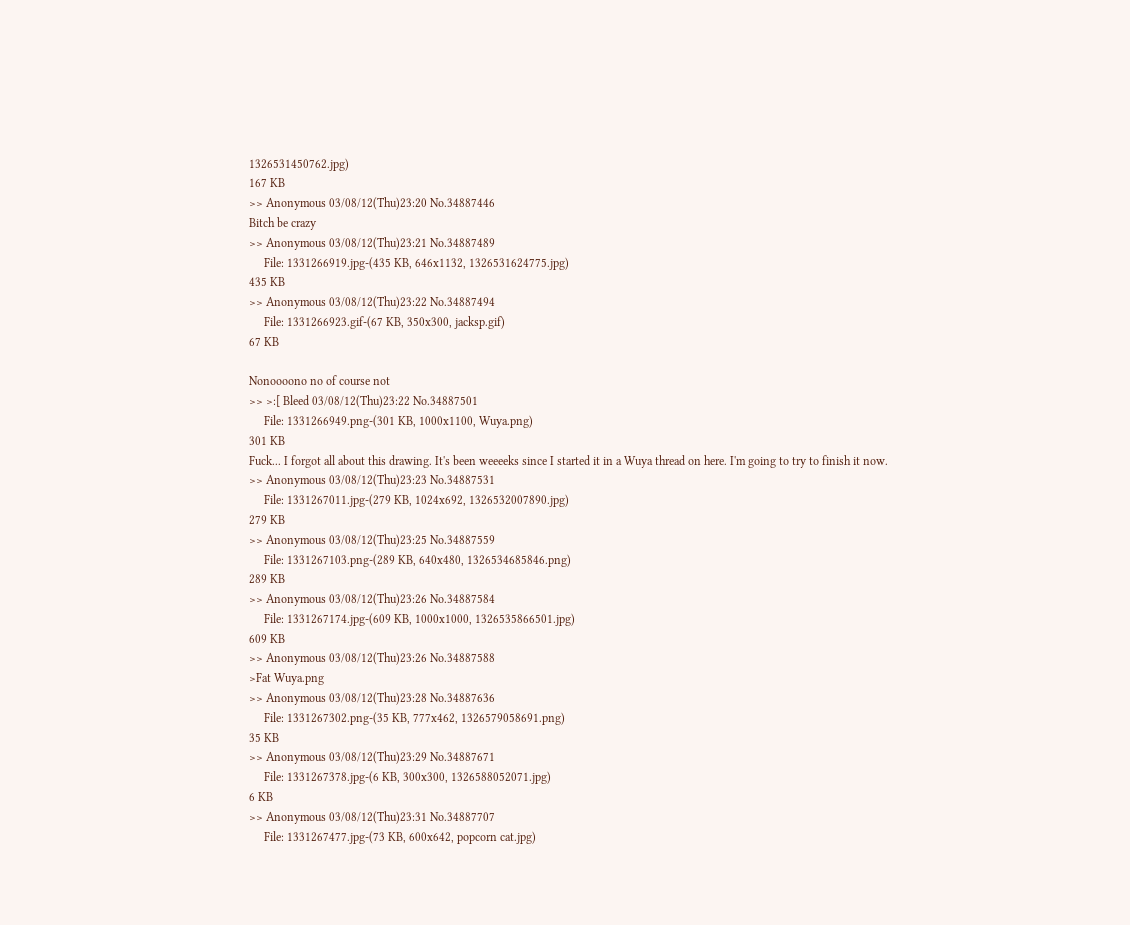1326531450762.jpg)
167 KB
>> Anonymous 03/08/12(Thu)23:20 No.34887446
Bitch be crazy
>> Anonymous 03/08/12(Thu)23:21 No.34887489
     File: 1331266919.jpg-(435 KB, 646x1132, 1326531624775.jpg)
435 KB
>> Anonymous 03/08/12(Thu)23:22 No.34887494
     File: 1331266923.gif-(67 KB, 350x300, jacksp.gif)
67 KB

Nonoooono no of course not
>> >:[ Bleed 03/08/12(Thu)23:22 No.34887501
     File: 1331266949.png-(301 KB, 1000x1100, Wuya.png)
301 KB
Fuck... I forgot all about this drawing. It's been weeeeks since I started it in a Wuya thread on here. I'm going to try to finish it now.
>> Anonymous 03/08/12(Thu)23:23 No.34887531
     File: 1331267011.jpg-(279 KB, 1024x692, 1326532007890.jpg)
279 KB
>> Anonymous 03/08/12(Thu)23:25 No.34887559
     File: 1331267103.png-(289 KB, 640x480, 1326534685846.png)
289 KB
>> Anonymous 03/08/12(Thu)23:26 No.34887584
     File: 1331267174.jpg-(609 KB, 1000x1000, 1326535866501.jpg)
609 KB
>> Anonymous 03/08/12(Thu)23:26 No.34887588
>Fat Wuya.png
>> Anonymous 03/08/12(Thu)23:28 No.34887636
     File: 1331267302.png-(35 KB, 777x462, 1326579058691.png)
35 KB
>> Anonymous 03/08/12(Thu)23:29 No.34887671
     File: 1331267378.jpg-(6 KB, 300x300, 1326588052071.jpg)
6 KB
>> Anonymous 03/08/12(Thu)23:31 No.34887707
     File: 1331267477.jpg-(73 KB, 600x642, popcorn cat.jpg)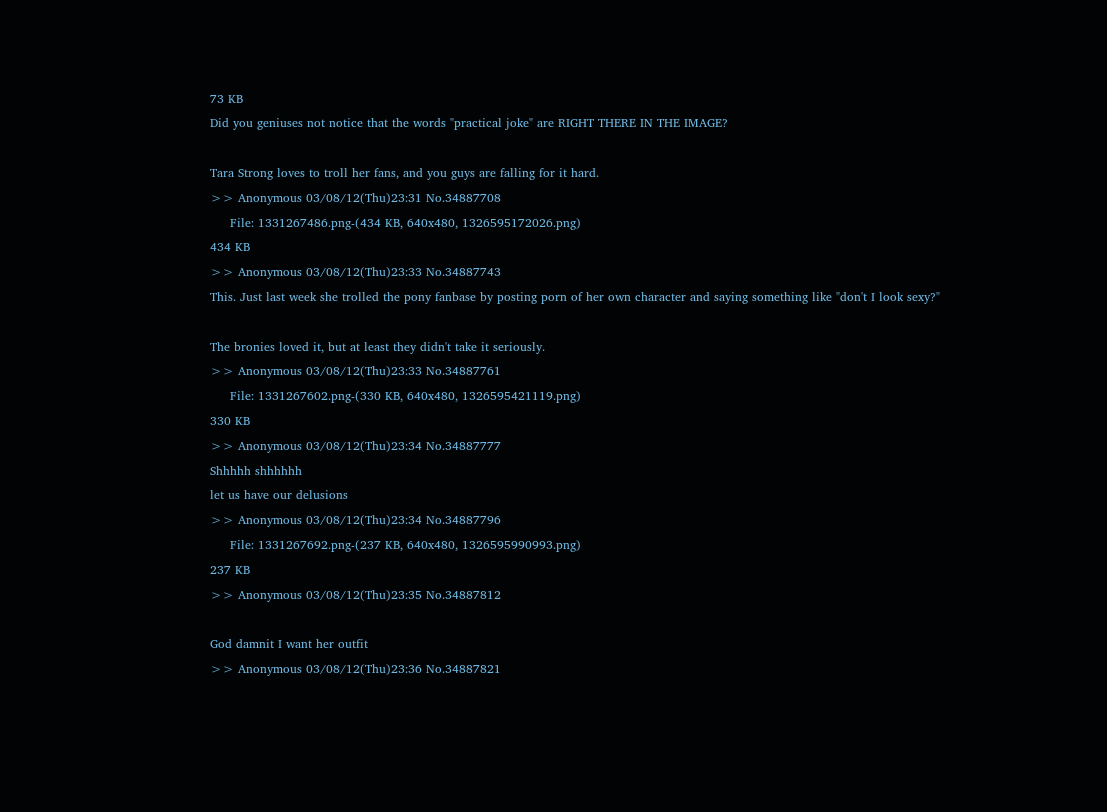73 KB
Did you geniuses not notice that the words "practical joke" are RIGHT THERE IN THE IMAGE?

Tara Strong loves to troll her fans, and you guys are falling for it hard.
>> Anonymous 03/08/12(Thu)23:31 No.34887708
     File: 1331267486.png-(434 KB, 640x480, 1326595172026.png)
434 KB
>> Anonymous 03/08/12(Thu)23:33 No.34887743
This. Just last week she trolled the pony fanbase by posting porn of her own character and saying something like "don't I look sexy?"

The bronies loved it, but at least they didn't take it seriously.
>> Anonymous 03/08/12(Thu)23:33 No.34887761
     File: 1331267602.png-(330 KB, 640x480, 1326595421119.png)
330 KB
>> Anonymous 03/08/12(Thu)23:34 No.34887777
Shhhhh shhhhhh
let us have our delusions
>> Anonymous 03/08/12(Thu)23:34 No.34887796
     File: 1331267692.png-(237 KB, 640x480, 1326595990993.png)
237 KB
>> Anonymous 03/08/12(Thu)23:35 No.34887812

God damnit I want her outfit
>> Anonymous 03/08/12(Thu)23:36 No.34887821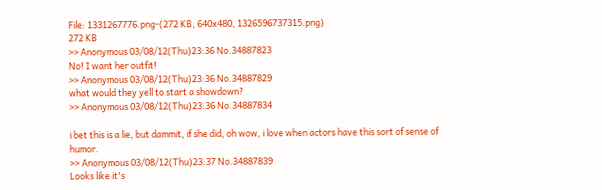File: 1331267776.png-(272 KB, 640x480, 1326596737315.png)
272 KB
>> Anonymous 03/08/12(Thu)23:36 No.34887823
No! I want her outfit!
>> Anonymous 03/08/12(Thu)23:36 No.34887829
what would they yell to start a showdown?
>> Anonymous 03/08/12(Thu)23:36 No.34887834

i bet this is a lie, but dammit, if she did, oh wow, i love when actors have this sort of sense of humor.
>> Anonymous 03/08/12(Thu)23:37 No.34887839
Looks like it's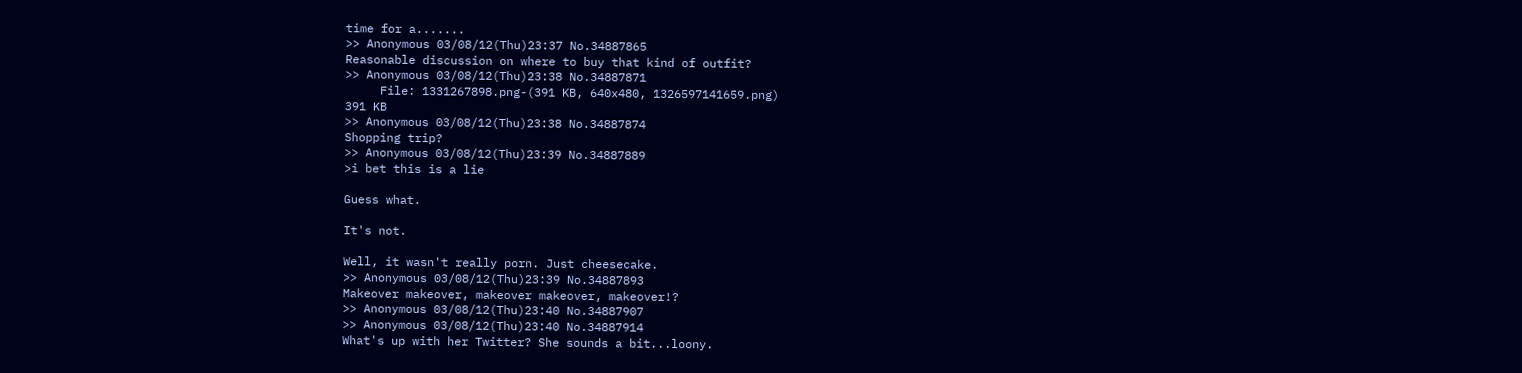time for a.......
>> Anonymous 03/08/12(Thu)23:37 No.34887865
Reasonable discussion on where to buy that kind of outfit?
>> Anonymous 03/08/12(Thu)23:38 No.34887871
     File: 1331267898.png-(391 KB, 640x480, 1326597141659.png)
391 KB
>> Anonymous 03/08/12(Thu)23:38 No.34887874
Shopping trip?
>> Anonymous 03/08/12(Thu)23:39 No.34887889
>i bet this is a lie

Guess what.

It's not.

Well, it wasn't really porn. Just cheesecake.
>> Anonymous 03/08/12(Thu)23:39 No.34887893
Makeover makeover, makeover makeover, makeover!?
>> Anonymous 03/08/12(Thu)23:40 No.34887907
>> Anonymous 03/08/12(Thu)23:40 No.34887914
What's up with her Twitter? She sounds a bit...loony.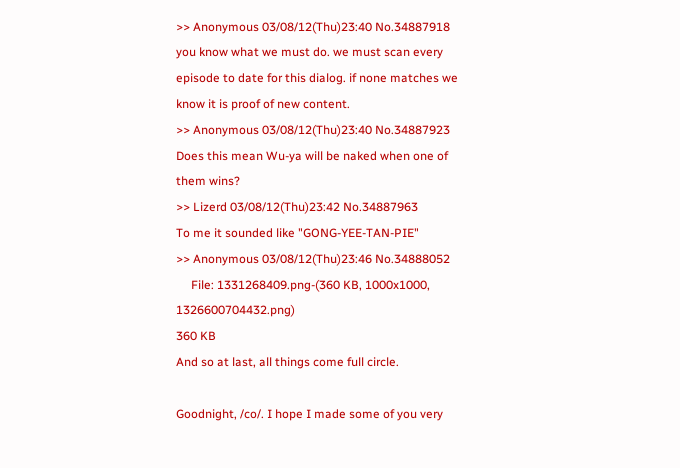>> Anonymous 03/08/12(Thu)23:40 No.34887918
you know what we must do. we must scan every episode to date for this dialog. if none matches we know it is proof of new content.
>> Anonymous 03/08/12(Thu)23:40 No.34887923
Does this mean Wu-ya will be naked when one of them wins?
>> Lizerd 03/08/12(Thu)23:42 No.34887963
To me it sounded like "GONG-YEE-TAN-PIE"
>> Anonymous 03/08/12(Thu)23:46 No.34888052
     File: 1331268409.png-(360 KB, 1000x1000, 1326600704432.png)
360 KB
And so at last, all things come full circle.

Goodnight, /co/. I hope I made some of you very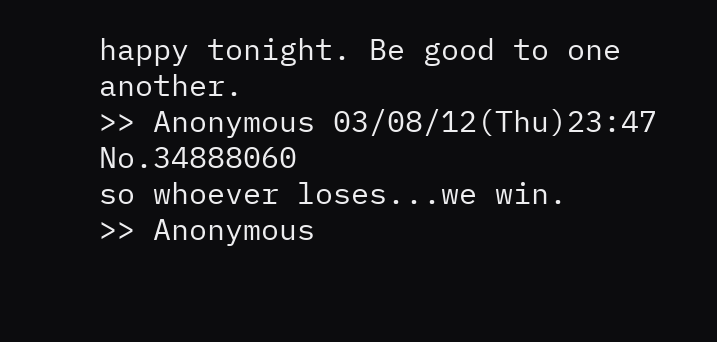happy tonight. Be good to one another.
>> Anonymous 03/08/12(Thu)23:47 No.34888060
so whoever loses...we win.
>> Anonymous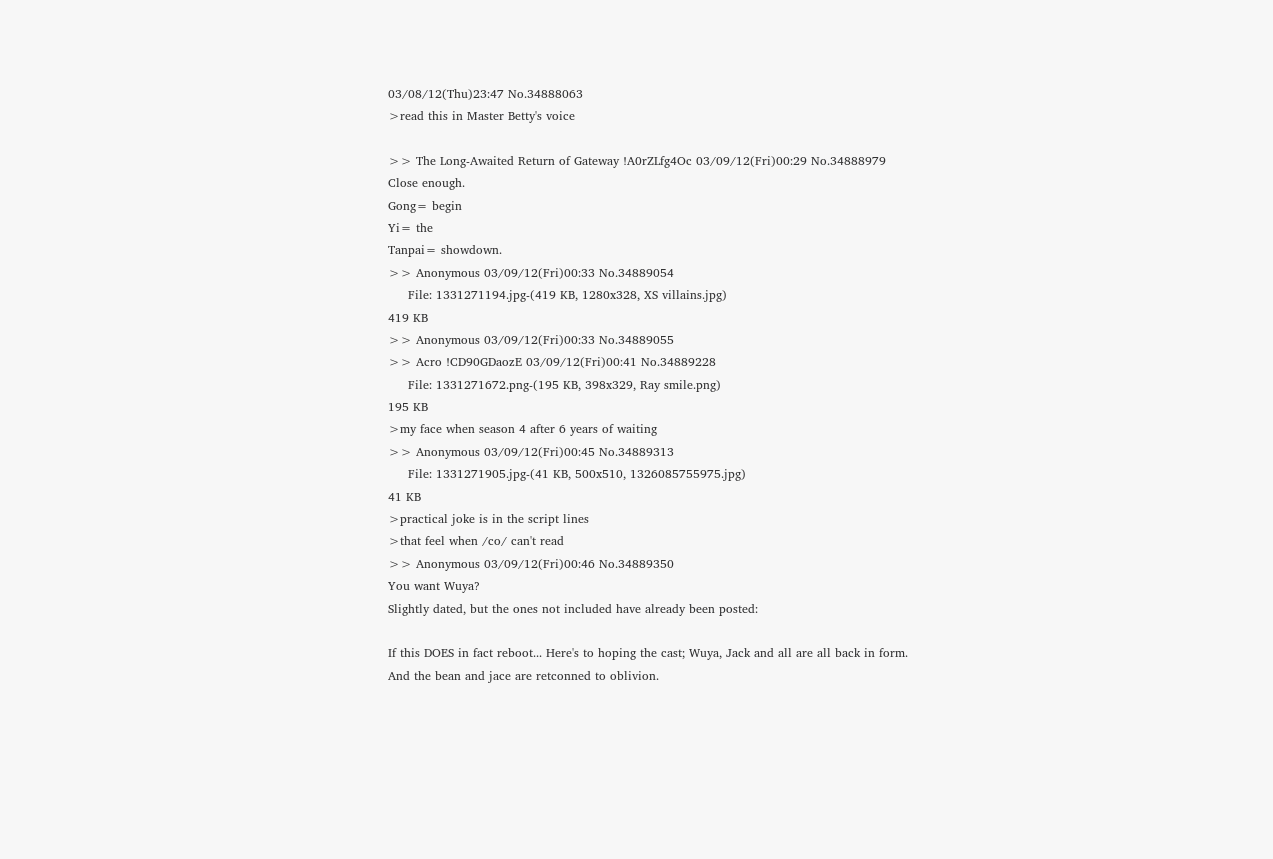03/08/12(Thu)23:47 No.34888063
>read this in Master Betty's voice

>> The Long-Awaited Return of Gateway !A0rZLfg4Oc 03/09/12(Fri)00:29 No.34888979
Close enough.
Gong= begin
Yi= the
Tanpai= showdown.
>> Anonymous 03/09/12(Fri)00:33 No.34889054
     File: 1331271194.jpg-(419 KB, 1280x328, XS villains.jpg)
419 KB
>> Anonymous 03/09/12(Fri)00:33 No.34889055
>> Acro !CD90GDaozE 03/09/12(Fri)00:41 No.34889228
     File: 1331271672.png-(195 KB, 398x329, Ray smile.png)
195 KB
>my face when season 4 after 6 years of waiting
>> Anonymous 03/09/12(Fri)00:45 No.34889313
     File: 1331271905.jpg-(41 KB, 500x510, 1326085755975.jpg)
41 KB
>practical joke is in the script lines
>that feel when /co/ can't read
>> Anonymous 03/09/12(Fri)00:46 No.34889350
You want Wuya?
Slightly dated, but the ones not included have already been posted:

If this DOES in fact reboot... Here's to hoping the cast; Wuya, Jack and all are all back in form.
And the bean and jace are retconned to oblivion.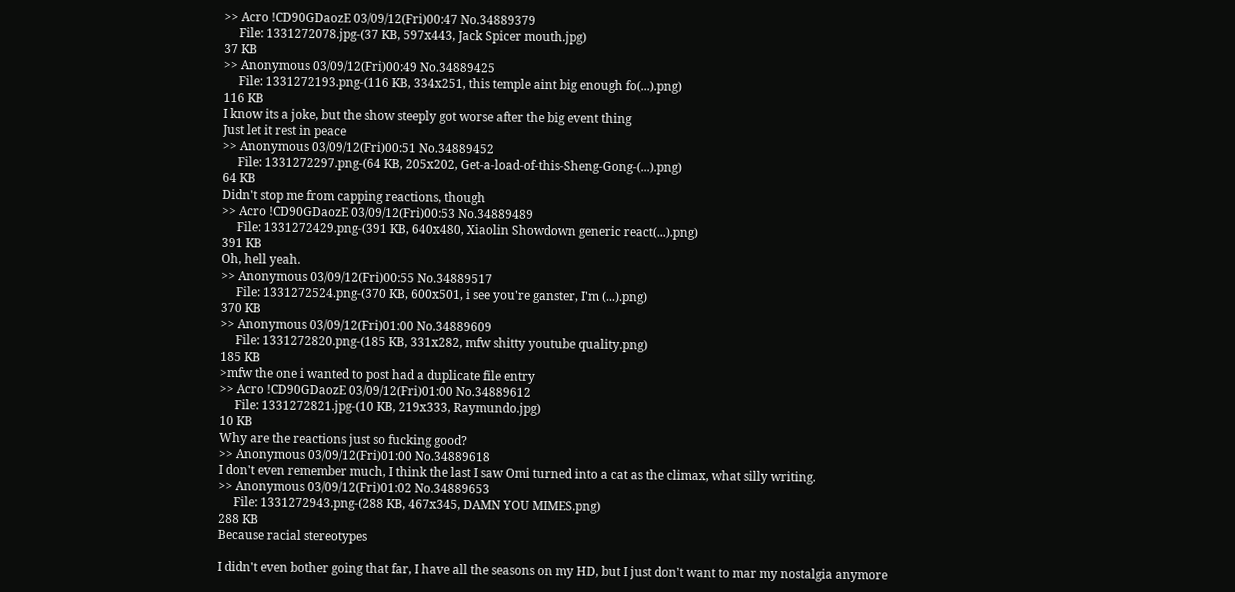>> Acro !CD90GDaozE 03/09/12(Fri)00:47 No.34889379
     File: 1331272078.jpg-(37 KB, 597x443, Jack Spicer mouth.jpg)
37 KB
>> Anonymous 03/09/12(Fri)00:49 No.34889425
     File: 1331272193.png-(116 KB, 334x251, this temple aint big enough fo(...).png)
116 KB
I know its a joke, but the show steeply got worse after the big event thing
Just let it rest in peace
>> Anonymous 03/09/12(Fri)00:51 No.34889452
     File: 1331272297.png-(64 KB, 205x202, Get-a-load-of-this-Sheng-Gong-(...).png)
64 KB
Didn't stop me from capping reactions, though
>> Acro !CD90GDaozE 03/09/12(Fri)00:53 No.34889489
     File: 1331272429.png-(391 KB, 640x480, Xiaolin Showdown generic react(...).png)
391 KB
Oh, hell yeah.
>> Anonymous 03/09/12(Fri)00:55 No.34889517
     File: 1331272524.png-(370 KB, 600x501, i see you're ganster, I'm (...).png)
370 KB
>> Anonymous 03/09/12(Fri)01:00 No.34889609
     File: 1331272820.png-(185 KB, 331x282, mfw shitty youtube quality.png)
185 KB
>mfw the one i wanted to post had a duplicate file entry
>> Acro !CD90GDaozE 03/09/12(Fri)01:00 No.34889612
     File: 1331272821.jpg-(10 KB, 219x333, Raymundo.jpg)
10 KB
Why are the reactions just so fucking good?
>> Anonymous 03/09/12(Fri)01:00 No.34889618
I don't even remember much, I think the last I saw Omi turned into a cat as the climax, what silly writing.
>> Anonymous 03/09/12(Fri)01:02 No.34889653
     File: 1331272943.png-(288 KB, 467x345, DAMN YOU MIMES.png)
288 KB
Because racial stereotypes

I didn't even bother going that far, I have all the seasons on my HD, but I just don't want to mar my nostalgia anymore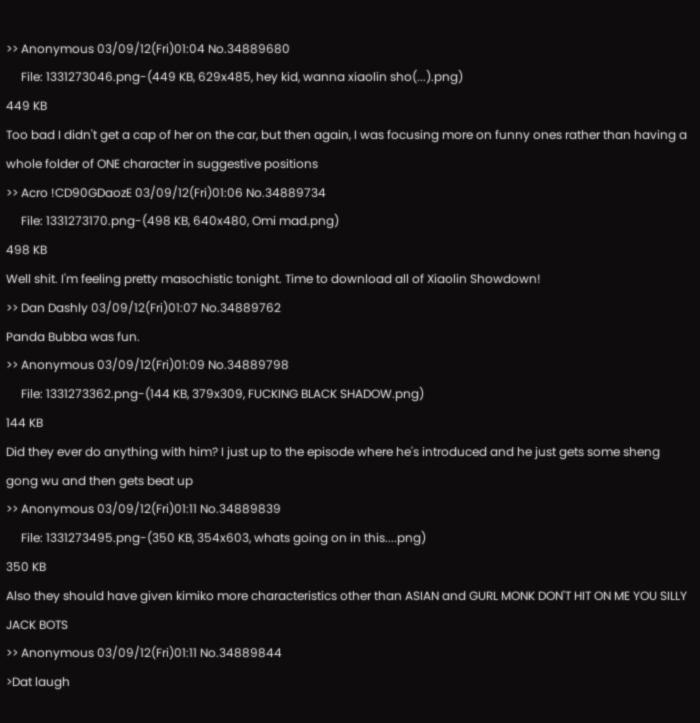>> Anonymous 03/09/12(Fri)01:04 No.34889680
     File: 1331273046.png-(449 KB, 629x485, hey kid, wanna xiaolin sho(...).png)
449 KB
Too bad I didn't get a cap of her on the car, but then again, I was focusing more on funny ones rather than having a whole folder of ONE character in suggestive positions
>> Acro !CD90GDaozE 03/09/12(Fri)01:06 No.34889734
     File: 1331273170.png-(498 KB, 640x480, Omi mad.png)
498 KB
Well shit. I'm feeling pretty masochistic tonight. Time to download all of Xiaolin Showdown!
>> Dan Dashly 03/09/12(Fri)01:07 No.34889762
Panda Bubba was fun.
>> Anonymous 03/09/12(Fri)01:09 No.34889798
     File: 1331273362.png-(144 KB, 379x309, FUCKING BLACK SHADOW.png)
144 KB
Did they ever do anything with him? I just up to the episode where he's introduced and he just gets some sheng gong wu and then gets beat up
>> Anonymous 03/09/12(Fri)01:11 No.34889839
     File: 1331273495.png-(350 KB, 354x603, whats going on in this....png)
350 KB
Also they should have given kimiko more characteristics other than ASIAN and GURL MONK DON'T HIT ON ME YOU SILLY JACK BOTS
>> Anonymous 03/09/12(Fri)01:11 No.34889844
>Dat laugh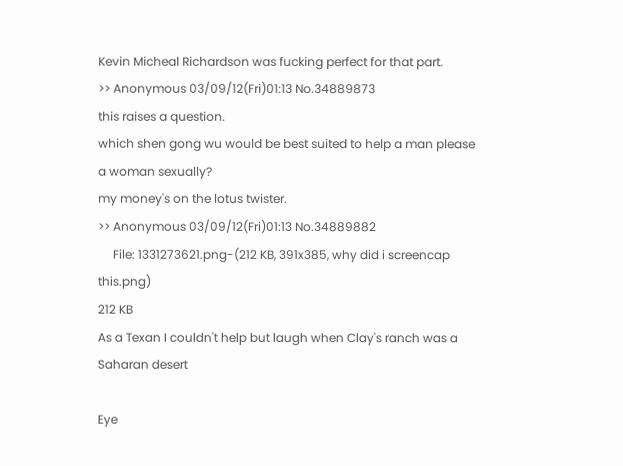Kevin Micheal Richardson was fucking perfect for that part.
>> Anonymous 03/09/12(Fri)01:13 No.34889873
this raises a question.
which shen gong wu would be best suited to help a man please a woman sexually?
my money's on the lotus twister.
>> Anonymous 03/09/12(Fri)01:13 No.34889882
     File: 1331273621.png-(212 KB, 391x385, why did i screencap this.png)
212 KB
As a Texan I couldn't help but laugh when Clay's ranch was a Saharan desert

Eye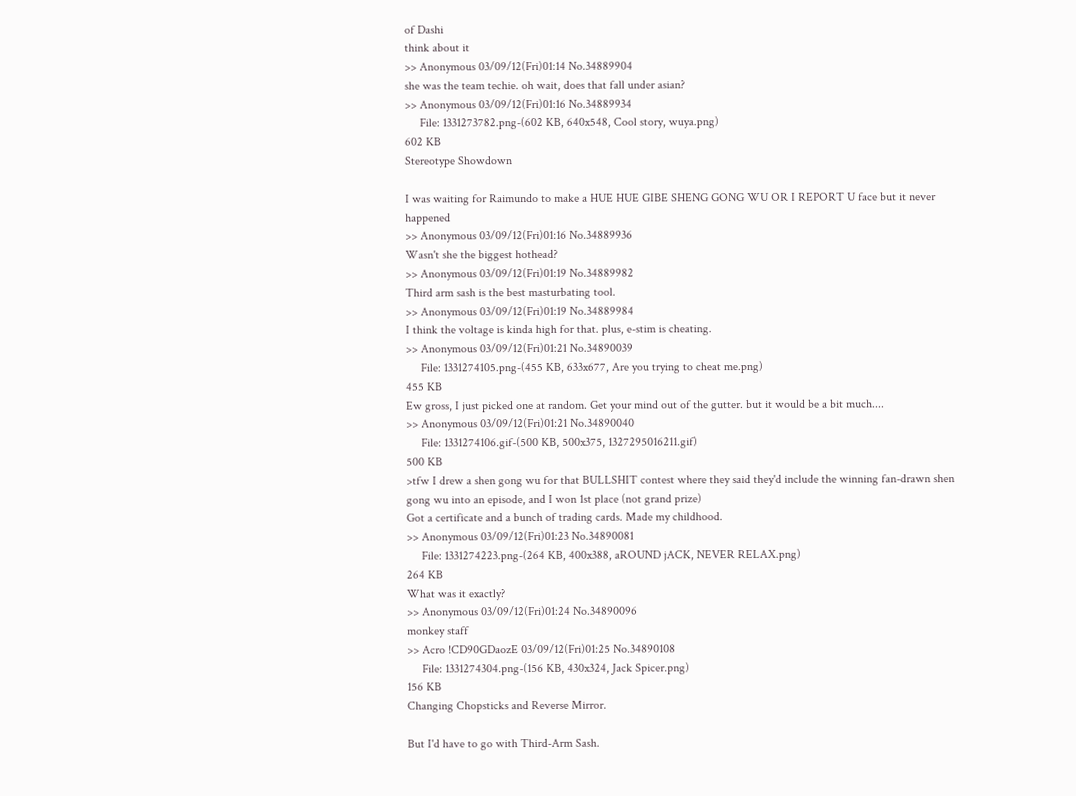of Dashi
think about it
>> Anonymous 03/09/12(Fri)01:14 No.34889904
she was the team techie. oh wait, does that fall under asian?
>> Anonymous 03/09/12(Fri)01:16 No.34889934
     File: 1331273782.png-(602 KB, 640x548, Cool story, wuya.png)
602 KB
Stereotype Showdown

I was waiting for Raimundo to make a HUE HUE GIBE SHENG GONG WU OR I REPORT U face but it never happened
>> Anonymous 03/09/12(Fri)01:16 No.34889936
Wasn't she the biggest hothead?
>> Anonymous 03/09/12(Fri)01:19 No.34889982
Third arm sash is the best masturbating tool.
>> Anonymous 03/09/12(Fri)01:19 No.34889984
I think the voltage is kinda high for that. plus, e-stim is cheating.
>> Anonymous 03/09/12(Fri)01:21 No.34890039
     File: 1331274105.png-(455 KB, 633x677, Are you trying to cheat me.png)
455 KB
Ew gross, I just picked one at random. Get your mind out of the gutter. but it would be a bit much....
>> Anonymous 03/09/12(Fri)01:21 No.34890040
     File: 1331274106.gif-(500 KB, 500x375, 1327295016211.gif)
500 KB
>tfw I drew a shen gong wu for that BULLSHIT contest where they said they'd include the winning fan-drawn shen gong wu into an episode, and I won 1st place (not grand prize)
Got a certificate and a bunch of trading cards. Made my childhood.
>> Anonymous 03/09/12(Fri)01:23 No.34890081
     File: 1331274223.png-(264 KB, 400x388, aROUND jACK, NEVER RELAX.png)
264 KB
What was it exactly?
>> Anonymous 03/09/12(Fri)01:24 No.34890096
monkey staff
>> Acro !CD90GDaozE 03/09/12(Fri)01:25 No.34890108
     File: 1331274304.png-(156 KB, 430x324, Jack Spicer.png)
156 KB
Changing Chopsticks and Reverse Mirror.

But I'd have to go with Third-Arm Sash.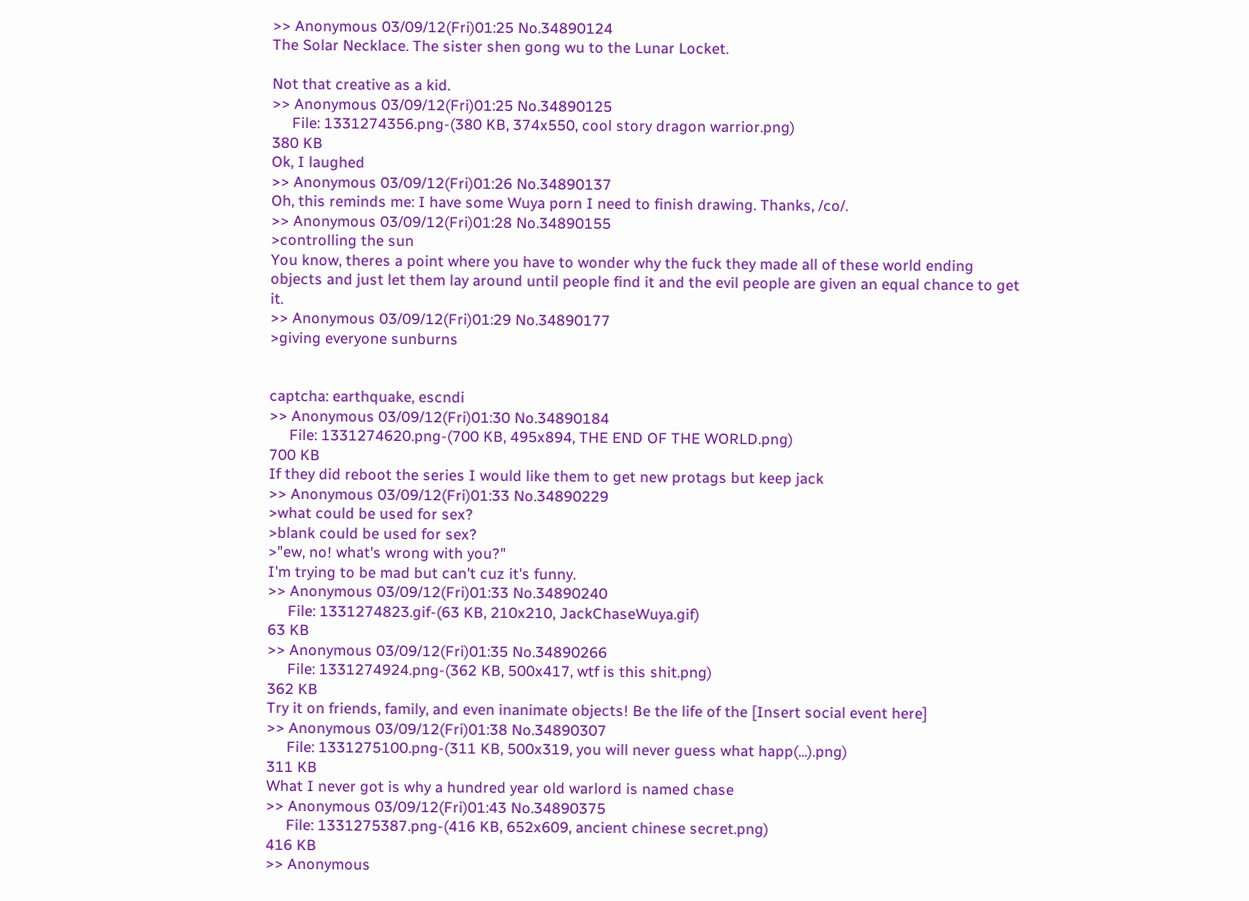>> Anonymous 03/09/12(Fri)01:25 No.34890124
The Solar Necklace. The sister shen gong wu to the Lunar Locket.

Not that creative as a kid.
>> Anonymous 03/09/12(Fri)01:25 No.34890125
     File: 1331274356.png-(380 KB, 374x550, cool story dragon warrior.png)
380 KB
Ok, I laughed
>> Anonymous 03/09/12(Fri)01:26 No.34890137
Oh, this reminds me: I have some Wuya porn I need to finish drawing. Thanks, /co/.
>> Anonymous 03/09/12(Fri)01:28 No.34890155
>controlling the sun
You know, theres a point where you have to wonder why the fuck they made all of these world ending objects and just let them lay around until people find it and the evil people are given an equal chance to get it.
>> Anonymous 03/09/12(Fri)01:29 No.34890177
>giving everyone sunburns


captcha: earthquake, escndi
>> Anonymous 03/09/12(Fri)01:30 No.34890184
     File: 1331274620.png-(700 KB, 495x894, THE END OF THE WORLD.png)
700 KB
If they did reboot the series I would like them to get new protags but keep jack
>> Anonymous 03/09/12(Fri)01:33 No.34890229
>what could be used for sex?
>blank could be used for sex?
>"ew, no! what's wrong with you?"
I'm trying to be mad but can't cuz it's funny.
>> Anonymous 03/09/12(Fri)01:33 No.34890240
     File: 1331274823.gif-(63 KB, 210x210, JackChaseWuya.gif)
63 KB
>> Anonymous 03/09/12(Fri)01:35 No.34890266
     File: 1331274924.png-(362 KB, 500x417, wtf is this shit.png)
362 KB
Try it on friends, family, and even inanimate objects! Be the life of the [Insert social event here]
>> Anonymous 03/09/12(Fri)01:38 No.34890307
     File: 1331275100.png-(311 KB, 500x319, you will never guess what happ(...).png)
311 KB
What I never got is why a hundred year old warlord is named chase
>> Anonymous 03/09/12(Fri)01:43 No.34890375
     File: 1331275387.png-(416 KB, 652x609, ancient chinese secret.png)
416 KB
>> Anonymous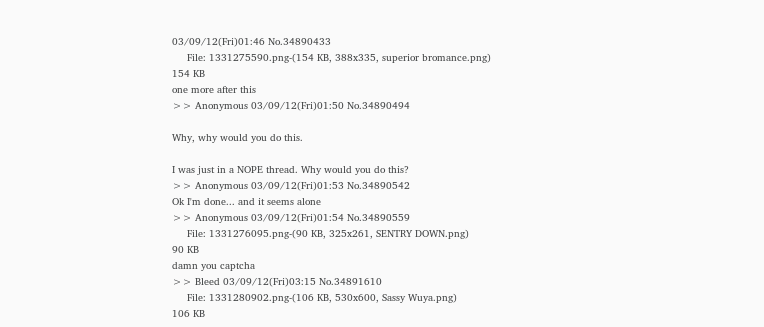03/09/12(Fri)01:46 No.34890433
     File: 1331275590.png-(154 KB, 388x335, superior bromance.png)
154 KB
one more after this
>> Anonymous 03/09/12(Fri)01:50 No.34890494

Why, why would you do this.

I was just in a NOPE thread. Why would you do this?
>> Anonymous 03/09/12(Fri)01:53 No.34890542
Ok I'm done... and it seems alone
>> Anonymous 03/09/12(Fri)01:54 No.34890559
     File: 1331276095.png-(90 KB, 325x261, SENTRY DOWN.png)
90 KB
damn you captcha
>> Bleed 03/09/12(Fri)03:15 No.34891610
     File: 1331280902.png-(106 KB, 530x600, Sassy Wuya.png)
106 KB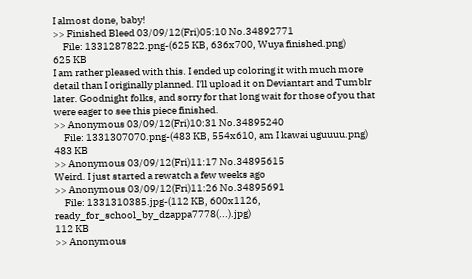I almost done, baby!
>> Finished Bleed 03/09/12(Fri)05:10 No.34892771
     File: 1331287822.png-(625 KB, 636x700, Wuya finished.png)
625 KB
I am rather pleased with this. I ended up coloring it with much more detail than I originally planned. I'll upload it on Deviantart and Tumblr later. Goodnight folks, and sorry for that long wait for those of you that were eager to see this piece finished.
>> Anonymous 03/09/12(Fri)10:31 No.34895240
     File: 1331307070.png-(483 KB, 554x610, am I kawai uguuuu.png)
483 KB
>> Anonymous 03/09/12(Fri)11:17 No.34895615
Weird. I just started a rewatch a few weeks ago
>> Anonymous 03/09/12(Fri)11:26 No.34895691
     File: 1331310385.jpg-(112 KB, 600x1126, ready_for_school_by_dzappa7778(...).jpg)
112 KB
>> Anonymous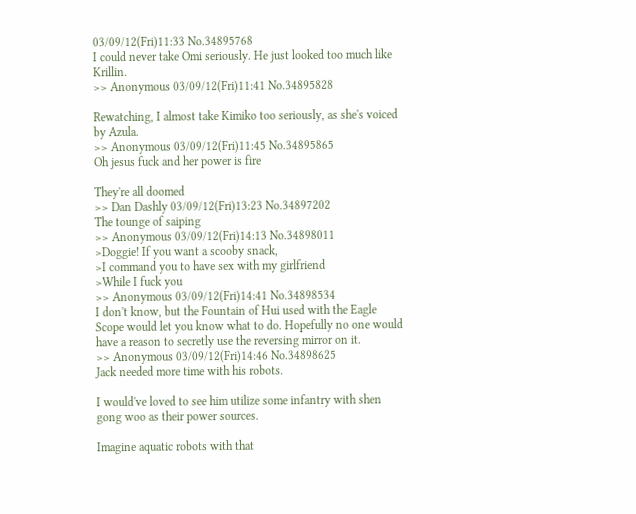03/09/12(Fri)11:33 No.34895768
I could never take Omi seriously. He just looked too much like Krillin.
>> Anonymous 03/09/12(Fri)11:41 No.34895828

Rewatching, I almost take Kimiko too seriously, as she's voiced by Azula.
>> Anonymous 03/09/12(Fri)11:45 No.34895865
Oh jesus fuck and her power is fire

They're all doomed
>> Dan Dashly 03/09/12(Fri)13:23 No.34897202
The tounge of saiping
>> Anonymous 03/09/12(Fri)14:13 No.34898011
>Doggie! If you want a scooby snack,
>I command you to have sex with my girlfriend
>While I fuck you
>> Anonymous 03/09/12(Fri)14:41 No.34898534
I don't know, but the Fountain of Hui used with the Eagle Scope would let you know what to do. Hopefully no one would have a reason to secretly use the reversing mirror on it.
>> Anonymous 03/09/12(Fri)14:46 No.34898625
Jack needed more time with his robots.

I would've loved to see him utilize some infantry with shen gong woo as their power sources.

Imagine aquatic robots with that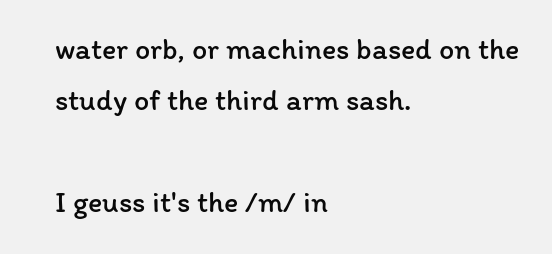water orb, or machines based on the study of the third arm sash.

I geuss it's the /m/ in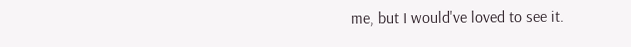me, but I would've loved to see it.